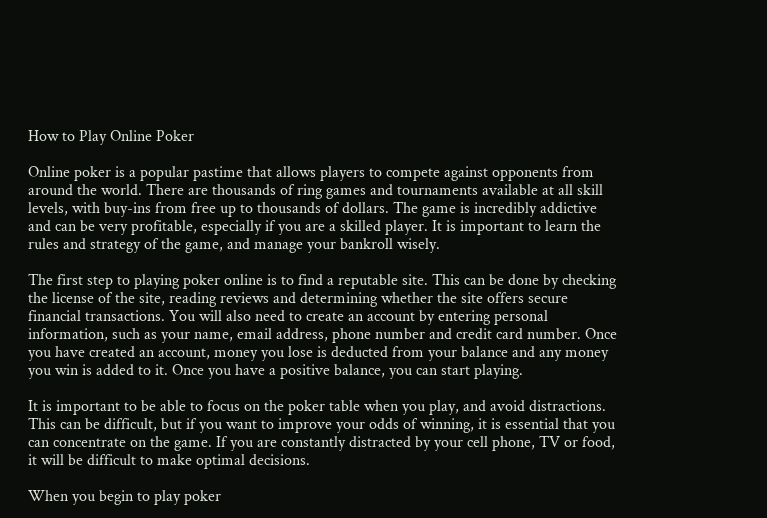How to Play Online Poker

Online poker is a popular pastime that allows players to compete against opponents from around the world. There are thousands of ring games and tournaments available at all skill levels, with buy-ins from free up to thousands of dollars. The game is incredibly addictive and can be very profitable, especially if you are a skilled player. It is important to learn the rules and strategy of the game, and manage your bankroll wisely.

The first step to playing poker online is to find a reputable site. This can be done by checking the license of the site, reading reviews and determining whether the site offers secure financial transactions. You will also need to create an account by entering personal information, such as your name, email address, phone number and credit card number. Once you have created an account, money you lose is deducted from your balance and any money you win is added to it. Once you have a positive balance, you can start playing.

It is important to be able to focus on the poker table when you play, and avoid distractions. This can be difficult, but if you want to improve your odds of winning, it is essential that you can concentrate on the game. If you are constantly distracted by your cell phone, TV or food, it will be difficult to make optimal decisions.

When you begin to play poker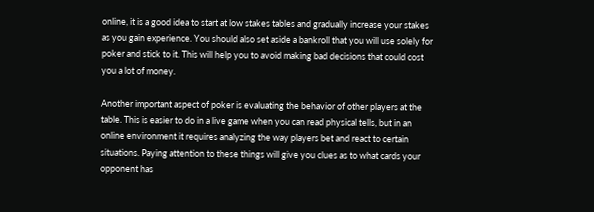online, it is a good idea to start at low stakes tables and gradually increase your stakes as you gain experience. You should also set aside a bankroll that you will use solely for poker and stick to it. This will help you to avoid making bad decisions that could cost you a lot of money.

Another important aspect of poker is evaluating the behavior of other players at the table. This is easier to do in a live game when you can read physical tells, but in an online environment it requires analyzing the way players bet and react to certain situations. Paying attention to these things will give you clues as to what cards your opponent has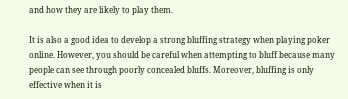and how they are likely to play them.

It is also a good idea to develop a strong bluffing strategy when playing poker online. However, you should be careful when attempting to bluff because many people can see through poorly concealed bluffs. Moreover, bluffing is only effective when it is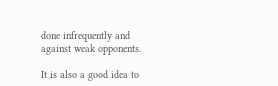done infrequently and against weak opponents.

It is also a good idea to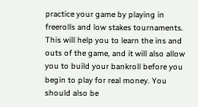practice your game by playing in freerolls and low stakes tournaments. This will help you to learn the ins and outs of the game, and it will also allow you to build your bankroll before you begin to play for real money. You should also be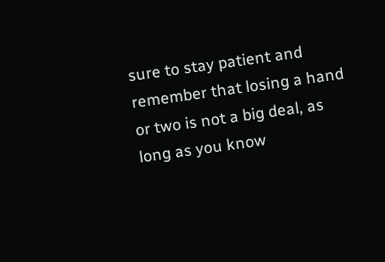sure to stay patient and remember that losing a hand or two is not a big deal, as long as you know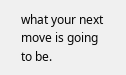what your next move is going to be.